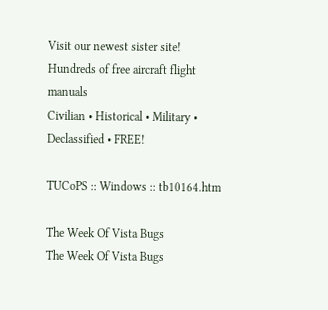Visit our newest sister site!
Hundreds of free aircraft flight manuals
Civilian • Historical • Military • Declassified • FREE!

TUCoPS :: Windows :: tb10164.htm

The Week Of Vista Bugs
The Week Of Vista Bugs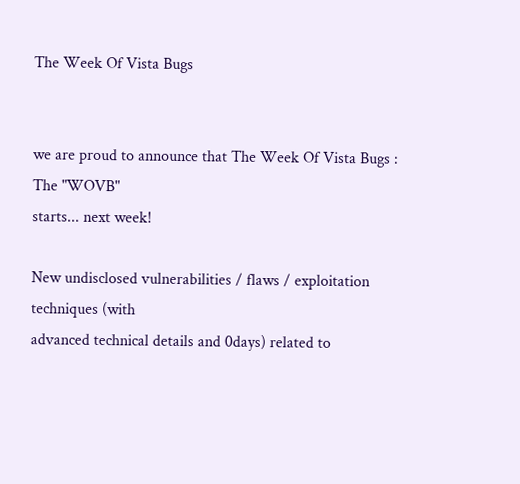The Week Of Vista Bugs


we are proud to announce that The Week Of Vista Bugs : The "WOVB"
starts... next week!

New undisclosed vulnerabilities / flaws / exploitation techniques (with
advanced technical details and 0days) related to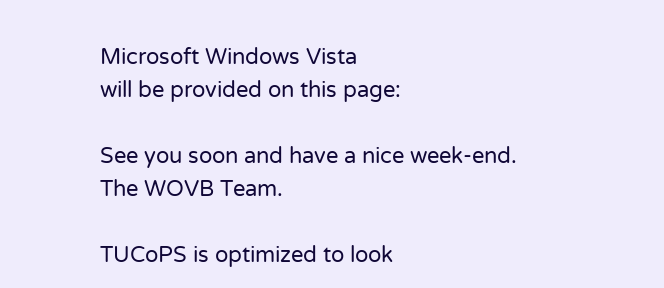Microsoft Windows Vista
will be provided on this page:

See you soon and have a nice week-end.
The WOVB Team.

TUCoPS is optimized to look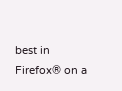best in Firefox® on a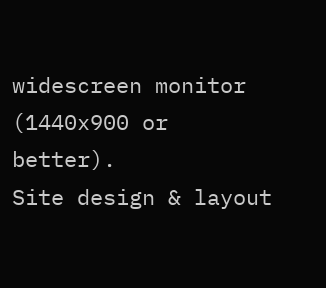widescreen monitor (1440x900 or better).
Site design & layout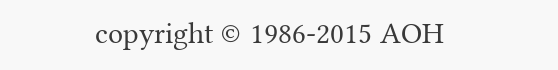copyright © 1986-2015 AOH